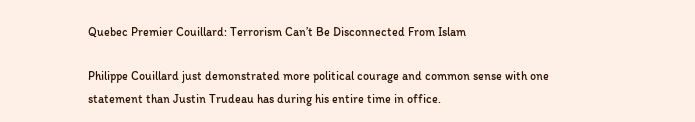Quebec Premier Couillard: Terrorism Can’t Be Disconnected From Islam

Philippe Couillard just demonstrated more political courage and common sense with one statement than Justin Trudeau has during his entire time in office.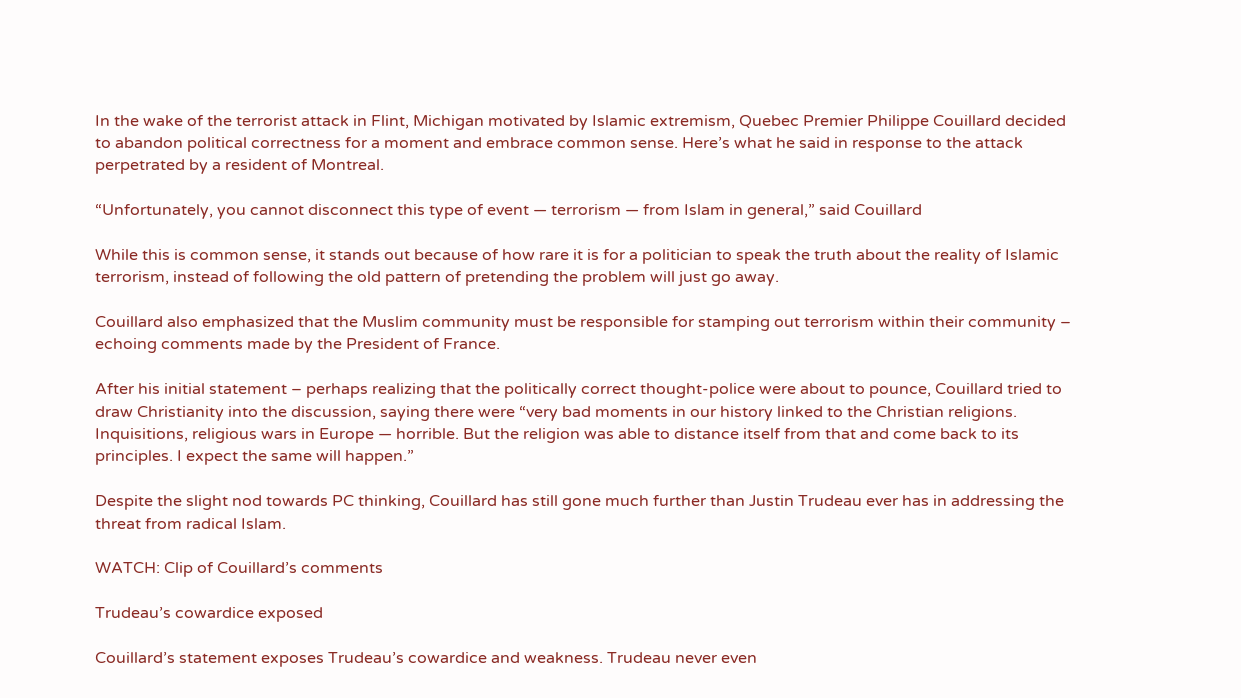In the wake of the terrorist attack in Flint, Michigan motivated by Islamic extremism, Quebec Premier Philippe Couillard decided to abandon political correctness for a moment and embrace common sense. Here’s what he said in response to the attack perpetrated by a resident of Montreal.

“Unfortunately, you cannot disconnect this type of event — terrorism — from Islam in general,” said Couillard

While this is common sense, it stands out because of how rare it is for a politician to speak the truth about the reality of Islamic terrorism, instead of following the old pattern of pretending the problem will just go away.

Couillard also emphasized that the Muslim community must be responsible for stamping out terrorism within their community – echoing comments made by the President of France.

After his initial statement – perhaps realizing that the politically correct thought-police were about to pounce, Couillard tried to draw Christianity into the discussion, saying there were “very bad moments in our history linked to the Christian religions. Inquisitions, religious wars in Europe — horrible. But the religion was able to distance itself from that and come back to its principles. I expect the same will happen.”

Despite the slight nod towards PC thinking, Couillard has still gone much further than Justin Trudeau ever has in addressing the threat from radical Islam.

WATCH: Clip of Couillard’s comments

Trudeau’s cowardice exposed

Couillard’s statement exposes Trudeau’s cowardice and weakness. Trudeau never even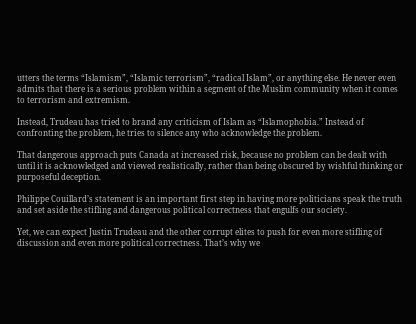utters the terms “Islamism”, “Islamic terrorism”, “radical Islam”, or anything else. He never even admits that there is a serious problem within a segment of the Muslim community when it comes to terrorism and extremism.

Instead, Trudeau has tried to brand any criticism of Islam as “Islamophobia.” Instead of confronting the problem, he tries to silence any who acknowledge the problem.

That dangerous approach puts Canada at increased risk, because no problem can be dealt with until it is acknowledged and viewed realistically, rather than being obscured by wishful thinking or purposeful deception.

Philippe Couillard’s statement is an important first step in having more politicians speak the truth and set aside the stifling and dangerous political correctness that engulfs our society.

Yet, we can expect Justin Trudeau and the other corrupt elites to push for even more stifling of discussion and even more political correctness. That’s why we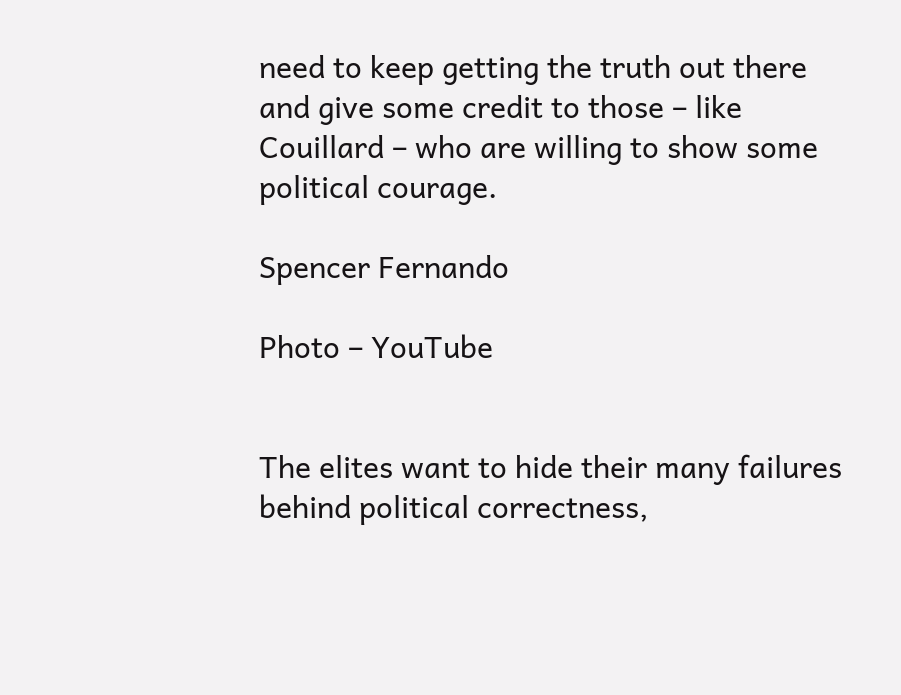need to keep getting the truth out there and give some credit to those – like Couillard – who are willing to show some political courage.

Spencer Fernando

Photo – YouTube


The elites want to hide their many failures behind political correctness,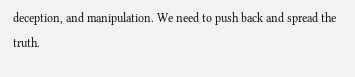deception, and manipulation. We need to push back and spread the truth.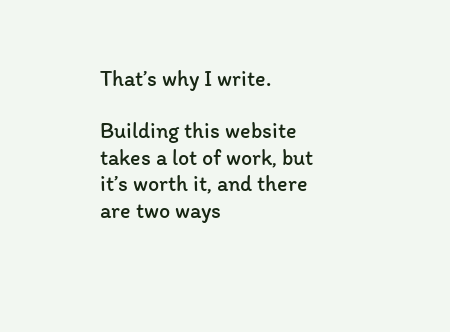That’s why I write.

Building this website takes a lot of work, but it’s worth it, and there are two ways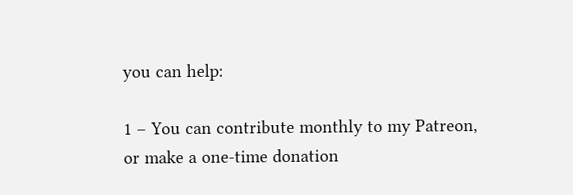you can help:

1 – You can contribute monthly to my Patreon, or make a one-time donation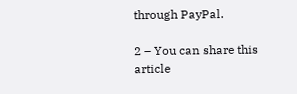through PayPal.

2 – You can share this article